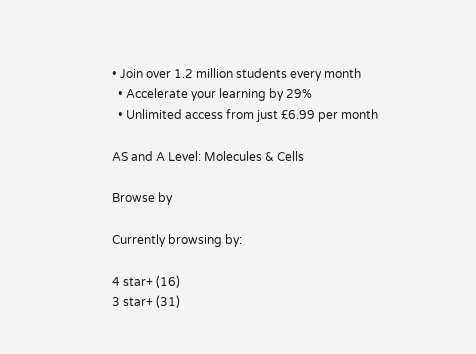• Join over 1.2 million students every month
  • Accelerate your learning by 29%
  • Unlimited access from just £6.99 per month

AS and A Level: Molecules & Cells

Browse by

Currently browsing by:

4 star+ (16)
3 star+ (31)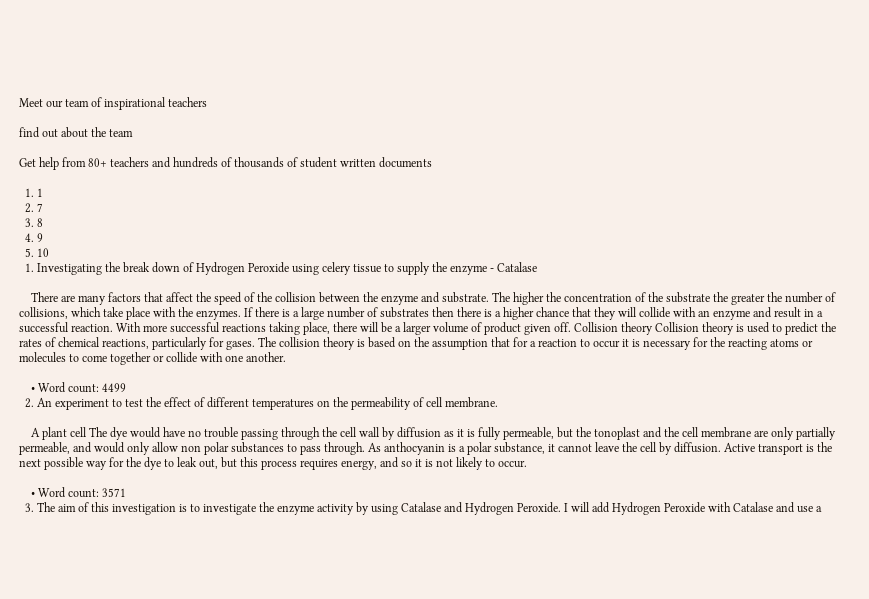Meet our team of inspirational teachers

find out about the team

Get help from 80+ teachers and hundreds of thousands of student written documents

  1. 1
  2. 7
  3. 8
  4. 9
  5. 10
  1. Investigating the break down of Hydrogen Peroxide using celery tissue to supply the enzyme - Catalase

    There are many factors that affect the speed of the collision between the enzyme and substrate. The higher the concentration of the substrate the greater the number of collisions, which take place with the enzymes. If there is a large number of substrates then there is a higher chance that they will collide with an enzyme and result in a successful reaction. With more successful reactions taking place, there will be a larger volume of product given off. Collision theory Collision theory is used to predict the rates of chemical reactions, particularly for gases. The collision theory is based on the assumption that for a reaction to occur it is necessary for the reacting atoms or molecules to come together or collide with one another.

    • Word count: 4499
  2. An experiment to test the effect of different temperatures on the permeability of cell membrane.

    A plant cell The dye would have no trouble passing through the cell wall by diffusion as it is fully permeable, but the tonoplast and the cell membrane are only partially permeable, and would only allow non polar substances to pass through. As anthocyanin is a polar substance, it cannot leave the cell by diffusion. Active transport is the next possible way for the dye to leak out, but this process requires energy, and so it is not likely to occur.

    • Word count: 3571
  3. The aim of this investigation is to investigate the enzyme activity by using Catalase and Hydrogen Peroxide. I will add Hydrogen Peroxide with Catalase and use a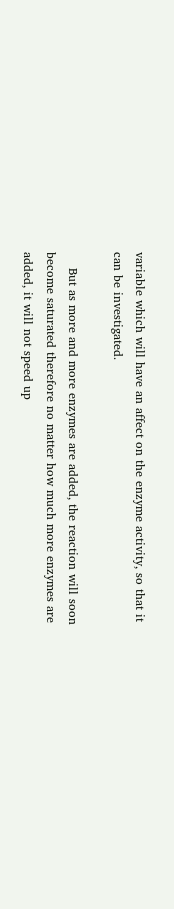variable which will have an affect on the enzyme activity, so that it can be investigated.

    But as more and more enzymes are added, the reaction will soon become saturated therefore no matter how much more enzymes are added, it will not speed up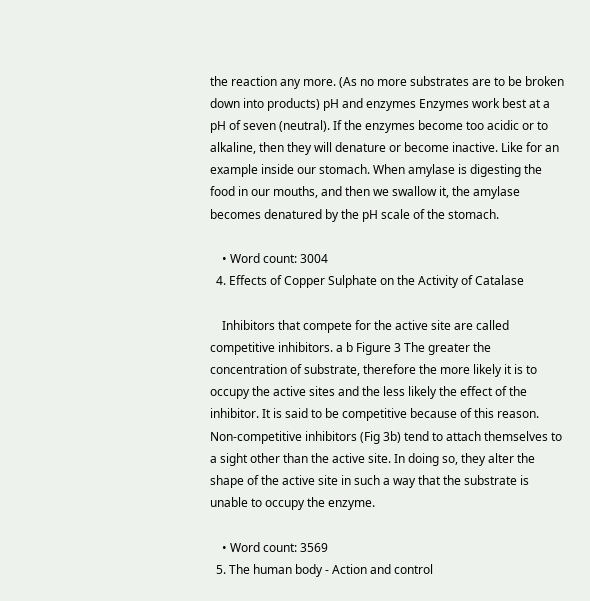the reaction any more. (As no more substrates are to be broken down into products) pH and enzymes Enzymes work best at a pH of seven (neutral). If the enzymes become too acidic or to alkaline, then they will denature or become inactive. Like for an example inside our stomach. When amylase is digesting the food in our mouths, and then we swallow it, the amylase becomes denatured by the pH scale of the stomach.

    • Word count: 3004
  4. Effects of Copper Sulphate on the Activity of Catalase

    Inhibitors that compete for the active site are called competitive inhibitors. a b Figure 3 The greater the concentration of substrate, therefore the more likely it is to occupy the active sites and the less likely the effect of the inhibitor. It is said to be competitive because of this reason. Non-competitive inhibitors (Fig 3b) tend to attach themselves to a sight other than the active site. In doing so, they alter the shape of the active site in such a way that the substrate is unable to occupy the enzyme.

    • Word count: 3569
  5. The human body - Action and control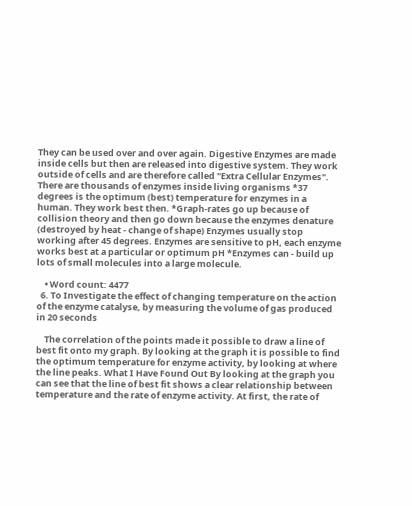They can be used over and over again. Digestive Enzymes are made inside cells but then are released into digestive system. They work outside of cells and are therefore called "Extra Cellular Enzymes". There are thousands of enzymes inside living organisms *37 degrees is the optimum (best) temperature for enzymes in a human. They work best then. *Graph-rates go up because of collision theory and then go down because the enzymes denature (destroyed by heat - change of shape) Enzymes usually stop working after 45 degrees. Enzymes are sensitive to pH, each enzyme works best at a particular or optimum pH *Enzymes can - build up lots of small molecules into a large molecule.

    • Word count: 4477
  6. To Investigate the effect of changing temperature on the action of the enzyme catalyse, by measuring the volume of gas produced in 20 seconds

    The correlation of the points made it possible to draw a line of best fit onto my graph. By looking at the graph it is possible to find the optimum temperature for enzyme activity, by looking at where the line peaks. What I Have Found Out By looking at the graph you can see that the line of best fit shows a clear relationship between temperature and the rate of enzyme activity. At first, the rate of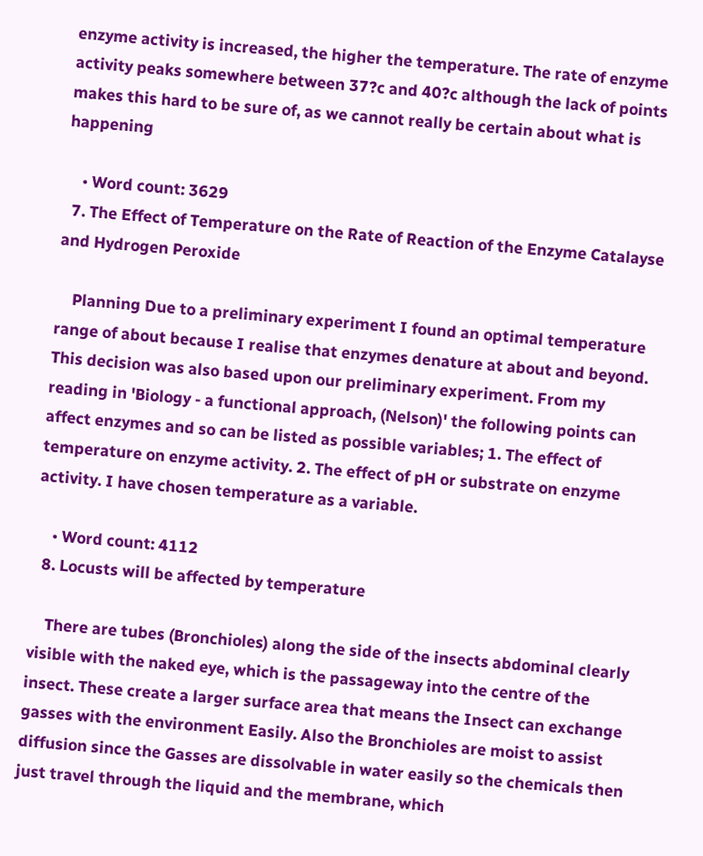enzyme activity is increased, the higher the temperature. The rate of enzyme activity peaks somewhere between 37?c and 40?c although the lack of points makes this hard to be sure of, as we cannot really be certain about what is happening

    • Word count: 3629
  7. The Effect of Temperature on the Rate of Reaction of the Enzyme Catalayse and Hydrogen Peroxide

    Planning Due to a preliminary experiment I found an optimal temperature range of about because I realise that enzymes denature at about and beyond. This decision was also based upon our preliminary experiment. From my reading in 'Biology - a functional approach, (Nelson)' the following points can affect enzymes and so can be listed as possible variables; 1. The effect of temperature on enzyme activity. 2. The effect of pH or substrate on enzyme activity. I have chosen temperature as a variable.

    • Word count: 4112
  8. Locusts will be affected by temperature

    There are tubes (Bronchioles) along the side of the insects abdominal clearly visible with the naked eye, which is the passageway into the centre of the insect. These create a larger surface area that means the Insect can exchange gasses with the environment Easily. Also the Bronchioles are moist to assist diffusion since the Gasses are dissolvable in water easily so the chemicals then just travel through the liquid and the membrane, which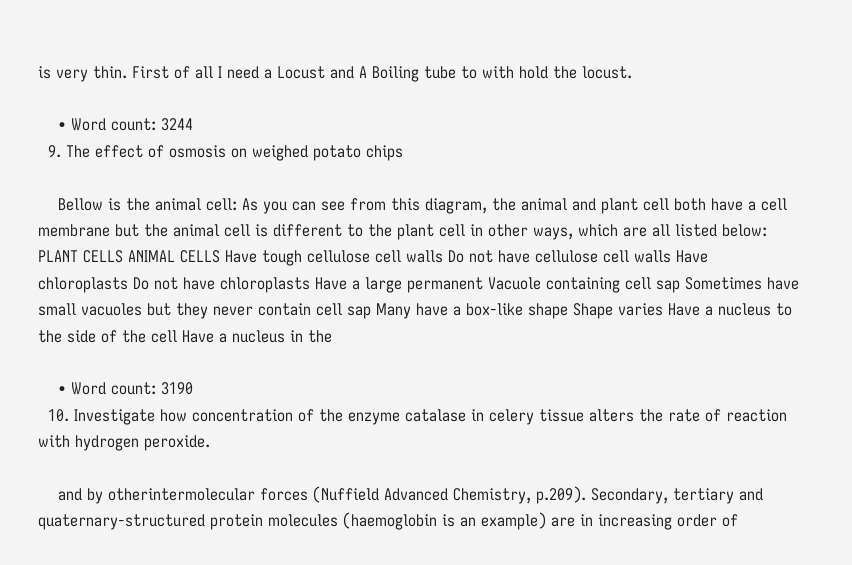is very thin. First of all I need a Locust and A Boiling tube to with hold the locust.

    • Word count: 3244
  9. The effect of osmosis on weighed potato chips

    Bellow is the animal cell: As you can see from this diagram, the animal and plant cell both have a cell membrane but the animal cell is different to the plant cell in other ways, which are all listed below: PLANT CELLS ANIMAL CELLS Have tough cellulose cell walls Do not have cellulose cell walls Have chloroplasts Do not have chloroplasts Have a large permanent Vacuole containing cell sap Sometimes have small vacuoles but they never contain cell sap Many have a box-like shape Shape varies Have a nucleus to the side of the cell Have a nucleus in the

    • Word count: 3190
  10. Investigate how concentration of the enzyme catalase in celery tissue alters the rate of reaction with hydrogen peroxide.

    and by otherintermolecular forces (Nuffield Advanced Chemistry, p.209). Secondary, tertiary and quaternary-structured protein molecules (haemoglobin is an example) are in increasing order of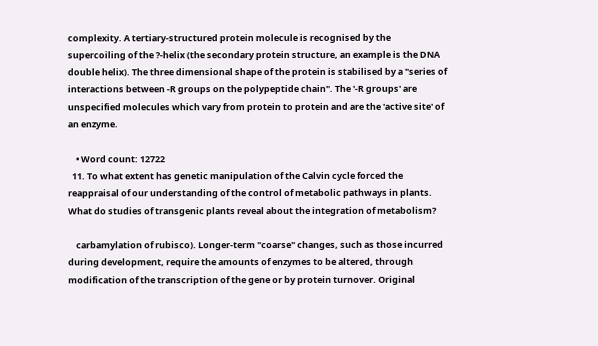complexity. A tertiary-structured protein molecule is recognised by the supercoiling of the ?-helix (the secondary protein structure, an example is the DNA double helix). The three dimensional shape of the protein is stabilised by a "series of interactions between -R groups on the polypeptide chain". The '-R groups' are unspecified molecules which vary from protein to protein and are the 'active site' of an enzyme.

    • Word count: 12722
  11. To what extent has genetic manipulation of the Calvin cycle forced the reappraisal of our understanding of the control of metabolic pathways in plants. What do studies of transgenic plants reveal about the integration of metabolism?

    carbamylation of rubisco). Longer-term "coarse" changes, such as those incurred during development, require the amounts of enzymes to be altered, through modification of the transcription of the gene or by protein turnover. Original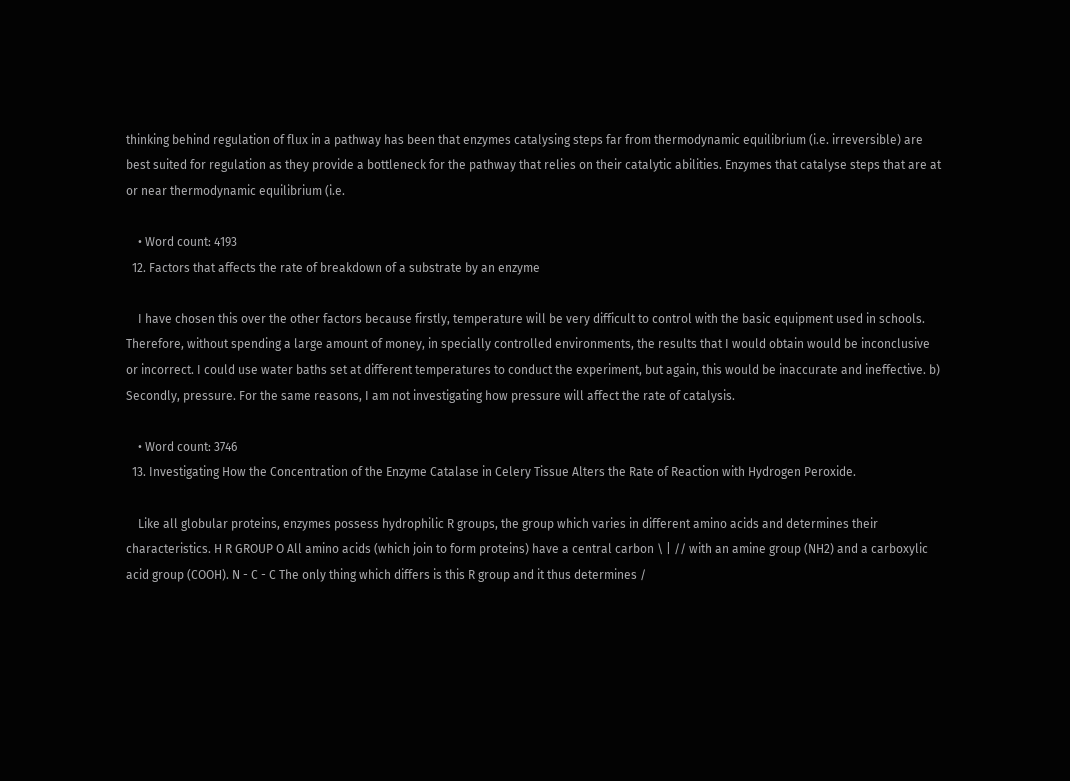thinking behind regulation of flux in a pathway has been that enzymes catalysing steps far from thermodynamic equilibrium (i.e. irreversible) are best suited for regulation as they provide a bottleneck for the pathway that relies on their catalytic abilities. Enzymes that catalyse steps that are at or near thermodynamic equilibrium (i.e.

    • Word count: 4193
  12. Factors that affects the rate of breakdown of a substrate by an enzyme

    I have chosen this over the other factors because firstly, temperature will be very difficult to control with the basic equipment used in schools. Therefore, without spending a large amount of money, in specially controlled environments, the results that I would obtain would be inconclusive or incorrect. I could use water baths set at different temperatures to conduct the experiment, but again, this would be inaccurate and ineffective. b) Secondly, pressure. For the same reasons, I am not investigating how pressure will affect the rate of catalysis.

    • Word count: 3746
  13. Investigating How the Concentration of the Enzyme Catalase in Celery Tissue Alters the Rate of Reaction with Hydrogen Peroxide.

    Like all globular proteins, enzymes possess hydrophilic R groups, the group which varies in different amino acids and determines their characteristics. H R GROUP O All amino acids (which join to form proteins) have a central carbon \ | // with an amine group (NH2) and a carboxylic acid group (COOH). N - C - C The only thing which differs is this R group and it thus determines /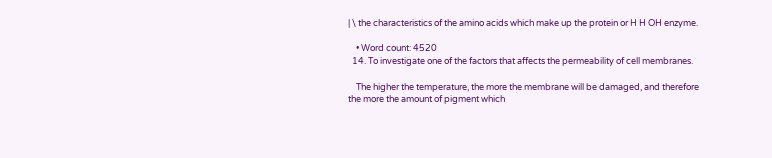| \ the characteristics of the amino acids which make up the protein or H H OH enzyme.

    • Word count: 4520
  14. To investigate one of the factors that affects the permeability of cell membranes.

    The higher the temperature, the more the membrane will be damaged, and therefore the more the amount of pigment which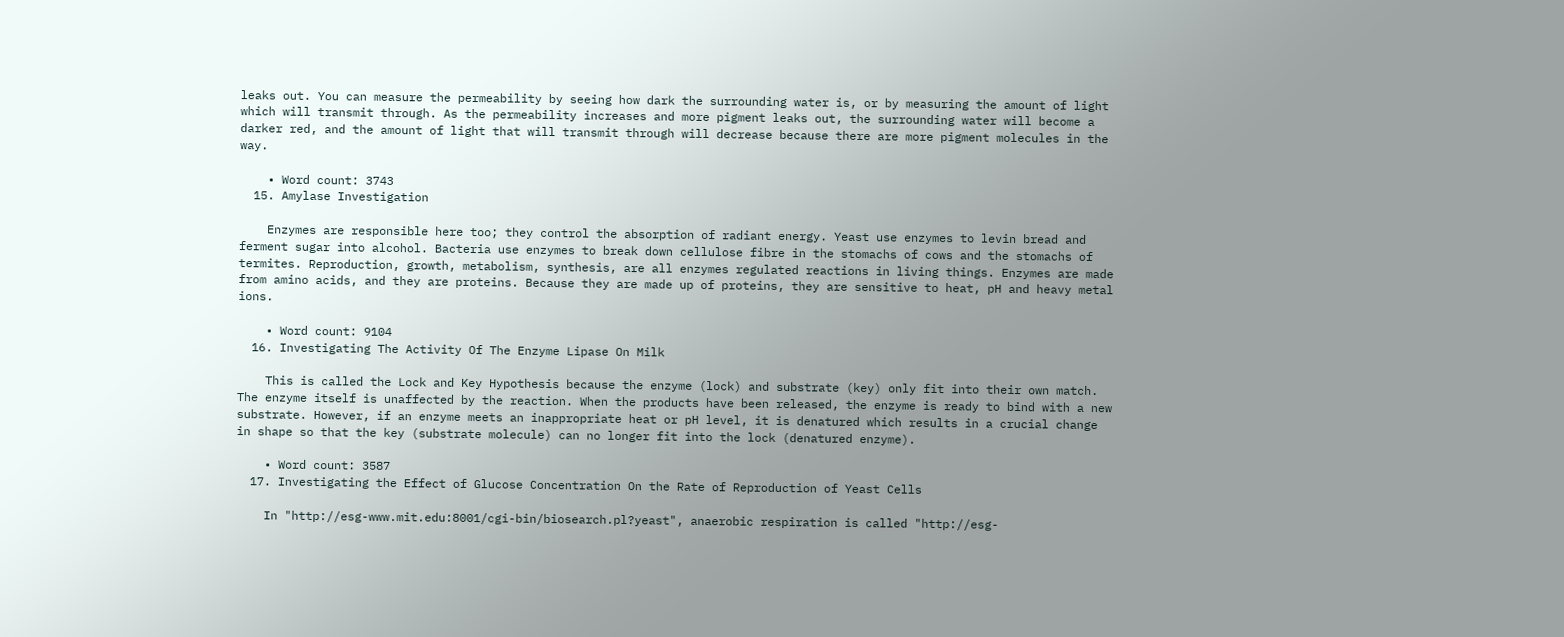leaks out. You can measure the permeability by seeing how dark the surrounding water is, or by measuring the amount of light which will transmit through. As the permeability increases and more pigment leaks out, the surrounding water will become a darker red, and the amount of light that will transmit through will decrease because there are more pigment molecules in the way.

    • Word count: 3743
  15. Amylase Investigation

    Enzymes are responsible here too; they control the absorption of radiant energy. Yeast use enzymes to levin bread and ferment sugar into alcohol. Bacteria use enzymes to break down cellulose fibre in the stomachs of cows and the stomachs of termites. Reproduction, growth, metabolism, synthesis, are all enzymes regulated reactions in living things. Enzymes are made from amino acids, and they are proteins. Because they are made up of proteins, they are sensitive to heat, pH and heavy metal ions.

    • Word count: 9104
  16. Investigating The Activity Of The Enzyme Lipase On Milk

    This is called the Lock and Key Hypothesis because the enzyme (lock) and substrate (key) only fit into their own match. The enzyme itself is unaffected by the reaction. When the products have been released, the enzyme is ready to bind with a new substrate. However, if an enzyme meets an inappropriate heat or pH level, it is denatured which results in a crucial change in shape so that the key (substrate molecule) can no longer fit into the lock (denatured enzyme).

    • Word count: 3587
  17. Investigating the Effect of Glucose Concentration On the Rate of Reproduction of Yeast Cells

    In "http://esg-www.mit.edu:8001/cgi-bin/biosearch.pl?yeast", anaerobic respiration is called "http://esg-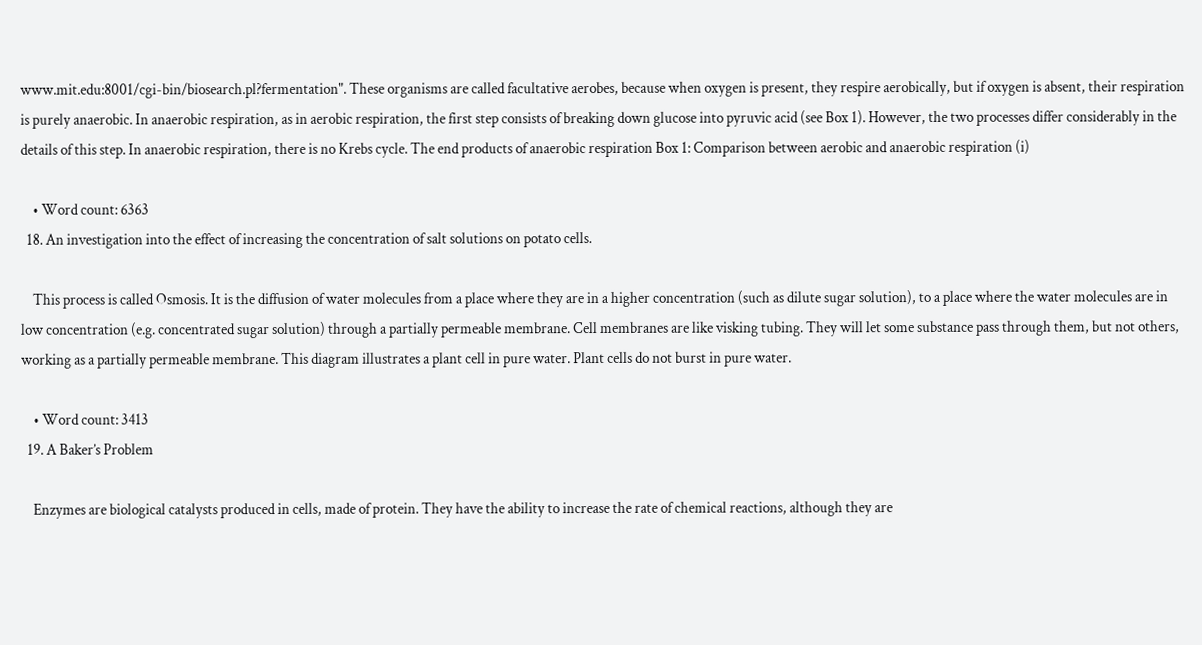www.mit.edu:8001/cgi-bin/biosearch.pl?fermentation". These organisms are called facultative aerobes, because when oxygen is present, they respire aerobically, but if oxygen is absent, their respiration is purely anaerobic. In anaerobic respiration, as in aerobic respiration, the first step consists of breaking down glucose into pyruvic acid (see Box 1). However, the two processes differ considerably in the details of this step. In anaerobic respiration, there is no Krebs cycle. The end products of anaerobic respiration Box 1: Comparison between aerobic and anaerobic respiration (i)

    • Word count: 6363
  18. An investigation into the effect of increasing the concentration of salt solutions on potato cells.

    This process is called Osmosis. It is the diffusion of water molecules from a place where they are in a higher concentration (such as dilute sugar solution), to a place where the water molecules are in low concentration (e.g. concentrated sugar solution) through a partially permeable membrane. Cell membranes are like visking tubing. They will let some substance pass through them, but not others, working as a partially permeable membrane. This diagram illustrates a plant cell in pure water. Plant cells do not burst in pure water.

    • Word count: 3413
  19. A Baker’s Problem

    Enzymes are biological catalysts produced in cells, made of protein. They have the ability to increase the rate of chemical reactions, although they are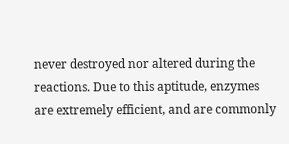never destroyed nor altered during the reactions. Due to this aptitude, enzymes are extremely efficient, and are commonly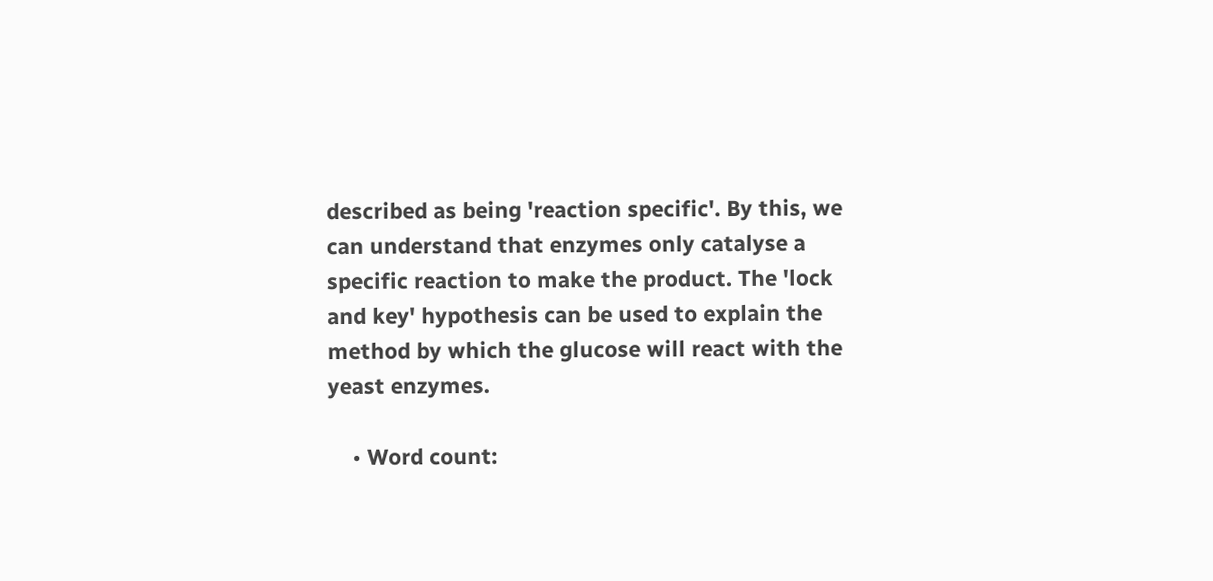described as being 'reaction specific'. By this, we can understand that enzymes only catalyse a specific reaction to make the product. The 'lock and key' hypothesis can be used to explain the method by which the glucose will react with the yeast enzymes.

    • Word count: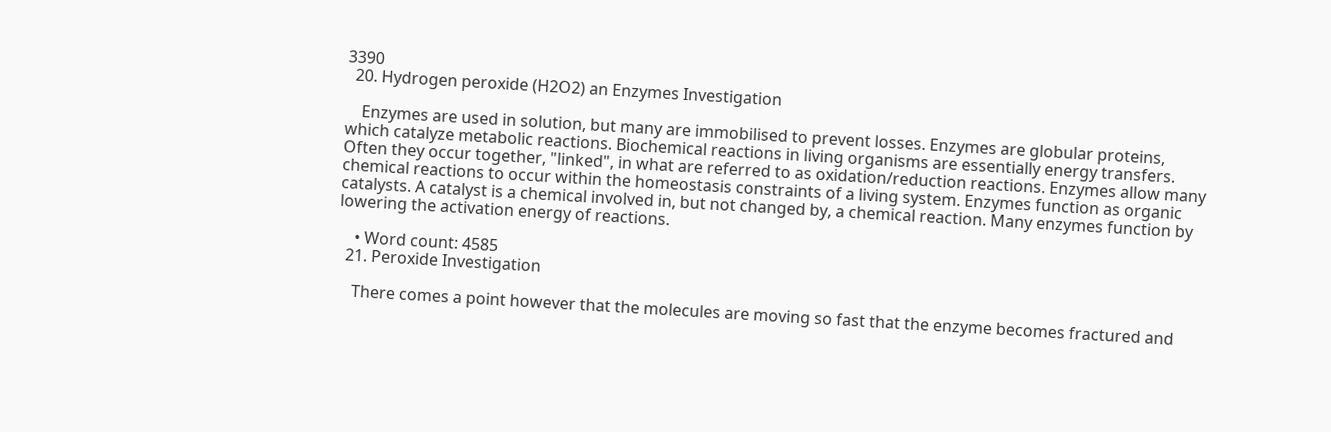3390
  20. Hydrogen peroxide (H2O2) an Enzymes Investigation

    Enzymes are used in solution, but many are immobilised to prevent losses. Enzymes are globular proteins, which catalyze metabolic reactions. Biochemical reactions in living organisms are essentially energy transfers. Often they occur together, "linked", in what are referred to as oxidation/reduction reactions. Enzymes allow many chemical reactions to occur within the homeostasis constraints of a living system. Enzymes function as organic catalysts. A catalyst is a chemical involved in, but not changed by, a chemical reaction. Many enzymes function by lowering the activation energy of reactions.

    • Word count: 4585
  21. Peroxide Investigation

    There comes a point however that the molecules are moving so fast that the enzyme becomes fractured and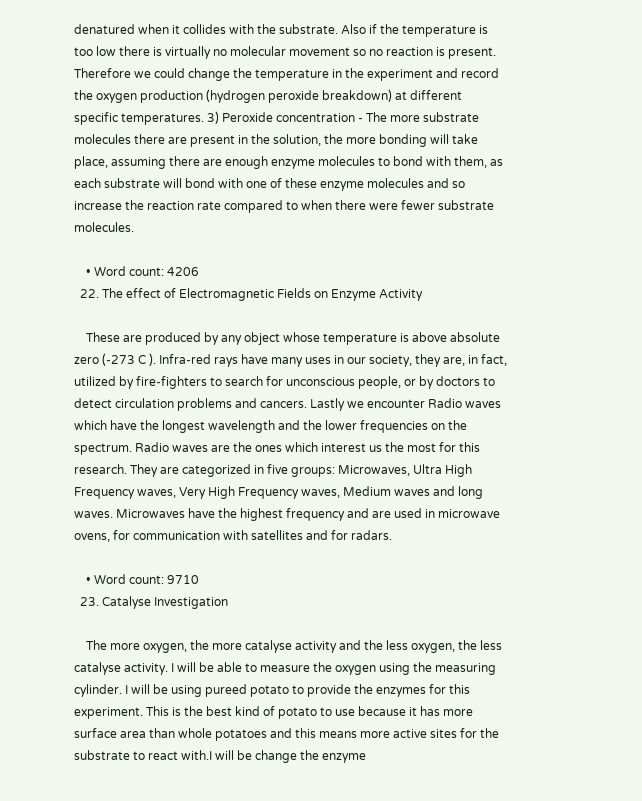denatured when it collides with the substrate. Also if the temperature is too low there is virtually no molecular movement so no reaction is present. Therefore we could change the temperature in the experiment and record the oxygen production (hydrogen peroxide breakdown) at different specific temperatures. 3) Peroxide concentration - The more substrate molecules there are present in the solution, the more bonding will take place, assuming there are enough enzyme molecules to bond with them, as each substrate will bond with one of these enzyme molecules and so increase the reaction rate compared to when there were fewer substrate molecules.

    • Word count: 4206
  22. The effect of Electromagnetic Fields on Enzyme Activity

    These are produced by any object whose temperature is above absolute zero (-273 C ). Infra-red rays have many uses in our society, they are, in fact, utilized by fire-fighters to search for unconscious people, or by doctors to detect circulation problems and cancers. Lastly we encounter Radio waves which have the longest wavelength and the lower frequencies on the spectrum. Radio waves are the ones which interest us the most for this research. They are categorized in five groups: Microwaves, Ultra High Frequency waves, Very High Frequency waves, Medium waves and long waves. Microwaves have the highest frequency and are used in microwave ovens, for communication with satellites and for radars.

    • Word count: 9710
  23. Catalyse Investigation

    The more oxygen, the more catalyse activity and the less oxygen, the less catalyse activity. I will be able to measure the oxygen using the measuring cylinder. I will be using pureed potato to provide the enzymes for this experiment. This is the best kind of potato to use because it has more surface area than whole potatoes and this means more active sites for the substrate to react with.I will be change the enzyme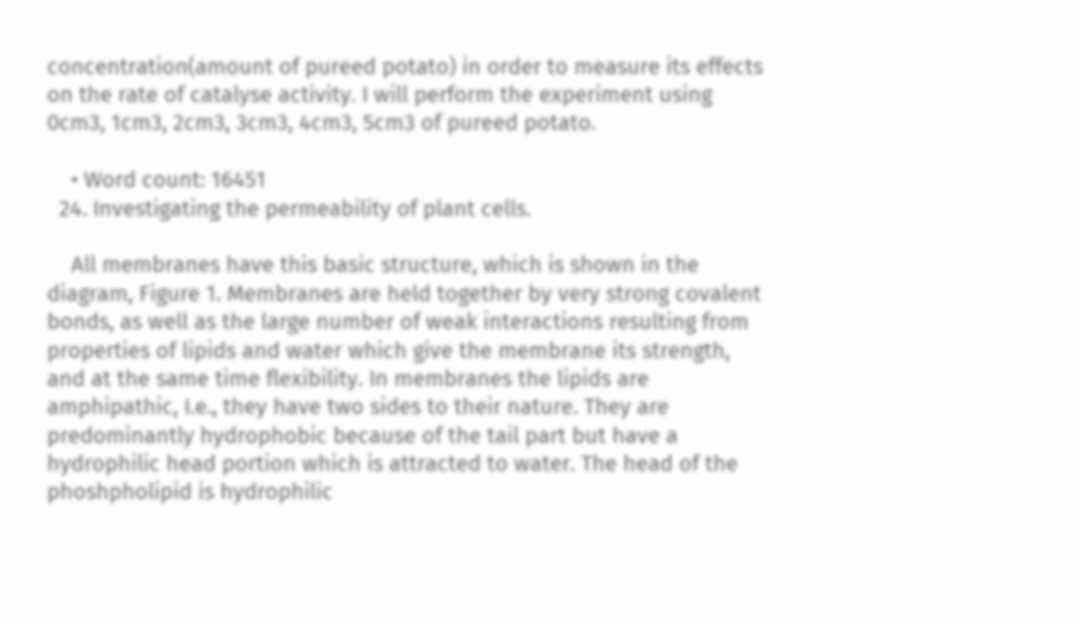concentration(amount of pureed potato) in order to measure its effects on the rate of catalyse activity. I will perform the experiment using 0cm3, 1cm3, 2cm3, 3cm3, 4cm3, 5cm3 of pureed potato.

    • Word count: 16451
  24. Investigating the permeability of plant cells.

    All membranes have this basic structure, which is shown in the diagram, Figure 1. Membranes are held together by very strong covalent bonds, as well as the large number of weak interactions resulting from properties of lipids and water which give the membrane its strength, and at the same time flexibility. In membranes the lipids are amphipathic, I.e., they have two sides to their nature. They are predominantly hydrophobic because of the tail part but have a hydrophilic head portion which is attracted to water. The head of the phoshpholipid is hydrophilic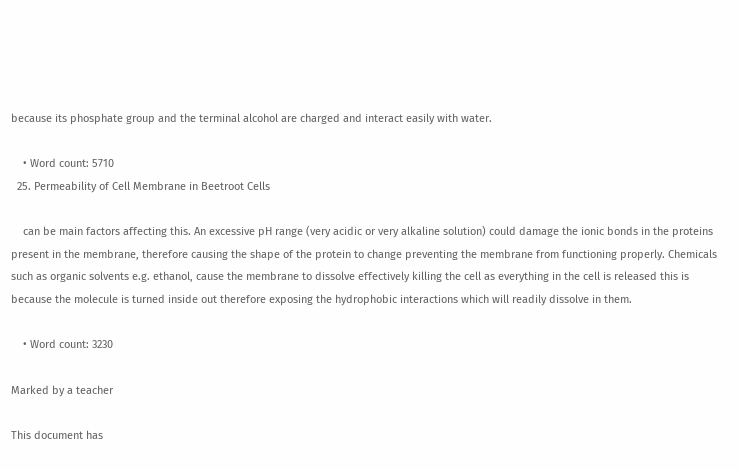because its phosphate group and the terminal alcohol are charged and interact easily with water.

    • Word count: 5710
  25. Permeability of Cell Membrane in Beetroot Cells

    can be main factors affecting this. An excessive pH range (very acidic or very alkaline solution) could damage the ionic bonds in the proteins present in the membrane, therefore causing the shape of the protein to change preventing the membrane from functioning properly. Chemicals such as organic solvents e.g. ethanol, cause the membrane to dissolve effectively killing the cell as everything in the cell is released this is because the molecule is turned inside out therefore exposing the hydrophobic interactions which will readily dissolve in them.

    • Word count: 3230

Marked by a teacher

This document has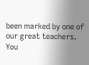been marked by one of our great teachers. You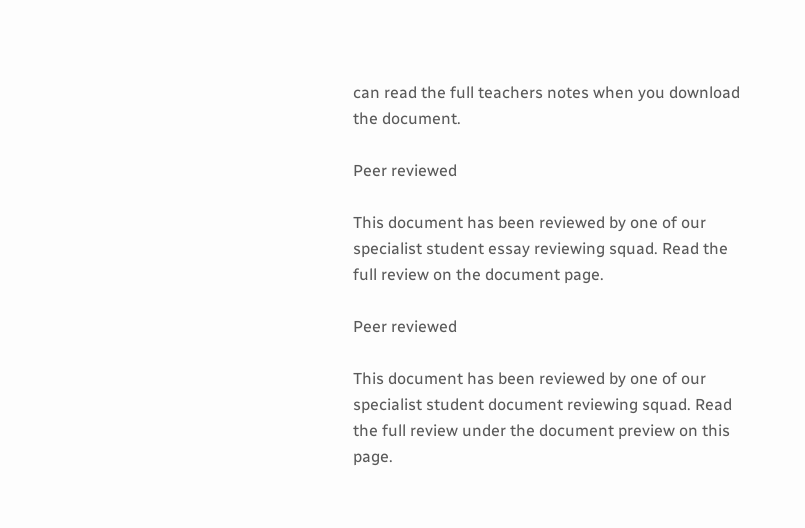can read the full teachers notes when you download the document.

Peer reviewed

This document has been reviewed by one of our specialist student essay reviewing squad. Read the full review on the document page.

Peer reviewed

This document has been reviewed by one of our specialist student document reviewing squad. Read the full review under the document preview on this page.